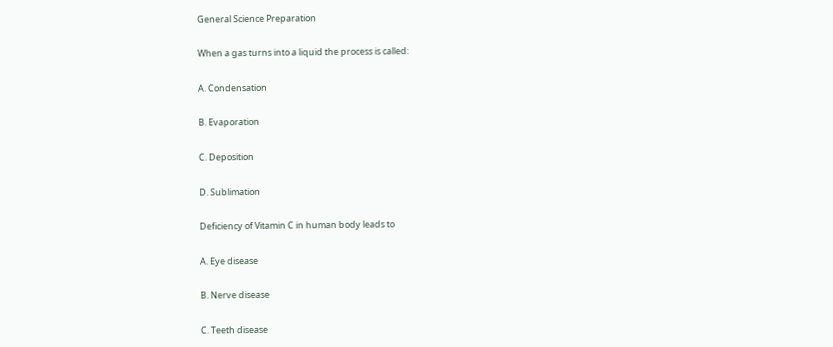General Science Preparation

When a gas turns into a liquid the process is called:

A. Condensation

B. Evaporation

C. Deposition

D. Sublimation

Deficiency of Vitamin C in human body leads to

A. Eye disease

B. Nerve disease

C. Teeth disease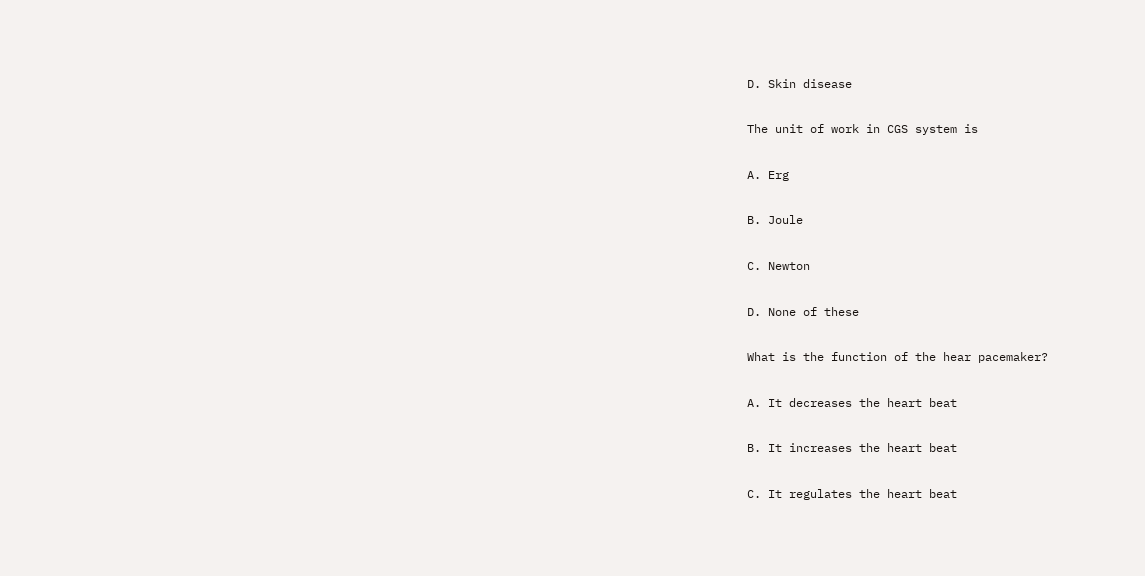D. Skin disease

The unit of work in CGS system is

A. Erg

B. Joule

C. Newton

D. None of these

What is the function of the hear pacemaker?

A. It decreases the heart beat

B. It increases the heart beat

C. It regulates the heart beat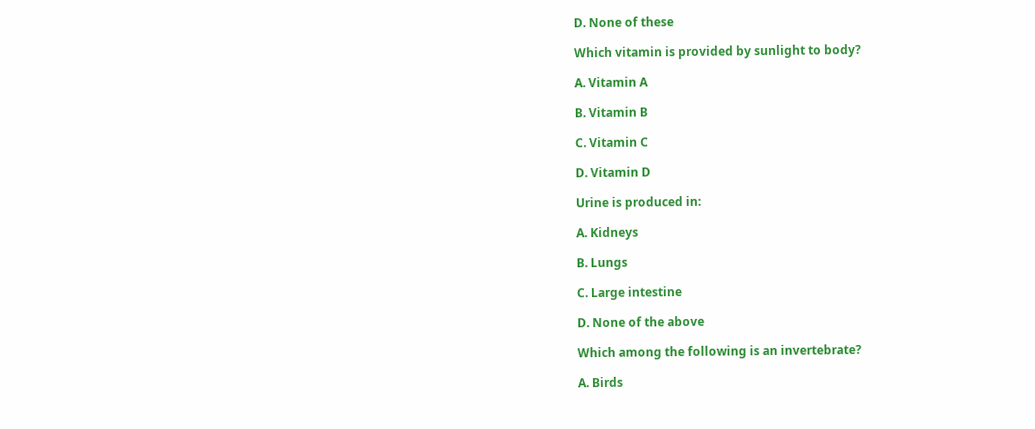D. None of these

Which vitamin is provided by sunlight to body?

A. Vitamin A

B. Vitamin B

C. Vitamin C

D. Vitamin D

Urine is produced in:

A. Kidneys

B. Lungs

C. Large intestine

D. None of the above

Which among the following is an invertebrate?

A. Birds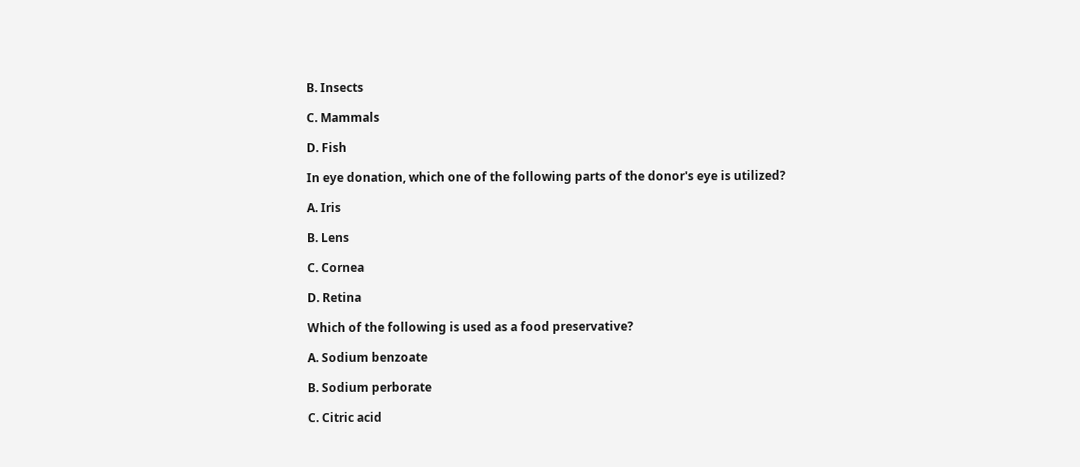B. Insects

C. Mammals

D. Fish

In eye donation, which one of the following parts of the donor's eye is utilized?

A. Iris

B. Lens

C. Cornea

D. Retina

Which of the following is used as a food preservative?

A. Sodium benzoate

B. Sodium perborate

C. Citric acid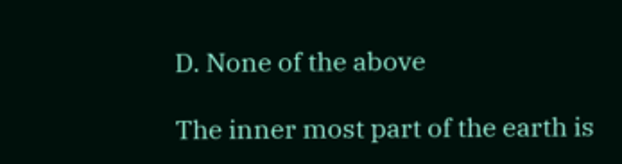D. None of the above

The inner most part of the earth is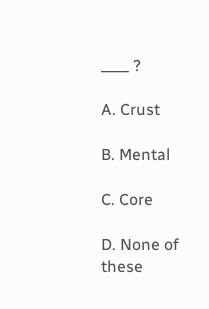____ ?

A. Crust

B. Mental

C. Core

D. None of these